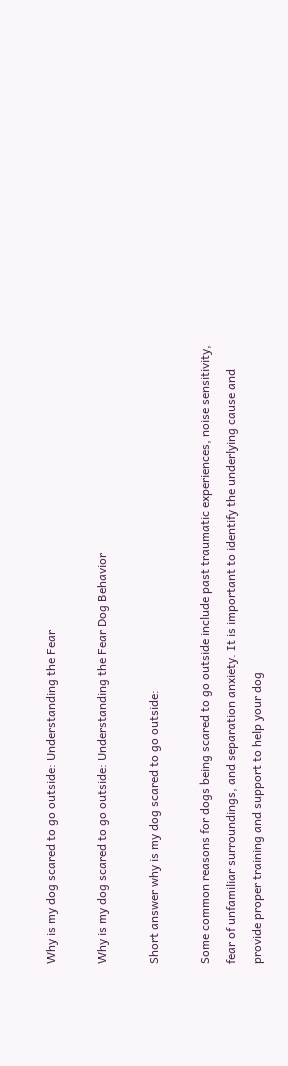Why is my dog scared to go outside: Understanding the Fear

Why is my dog scared to go outside: Understanding the Fear Dog Behavior

Short answer why is my dog scared to go outside:

Some common reasons for dogs being scared to go outside include past traumatic experiences, noise sensitivity, fear of unfamiliar surroundings, and separation anxiety. It is important to identify the underlying cause and provide proper training and support to help your dog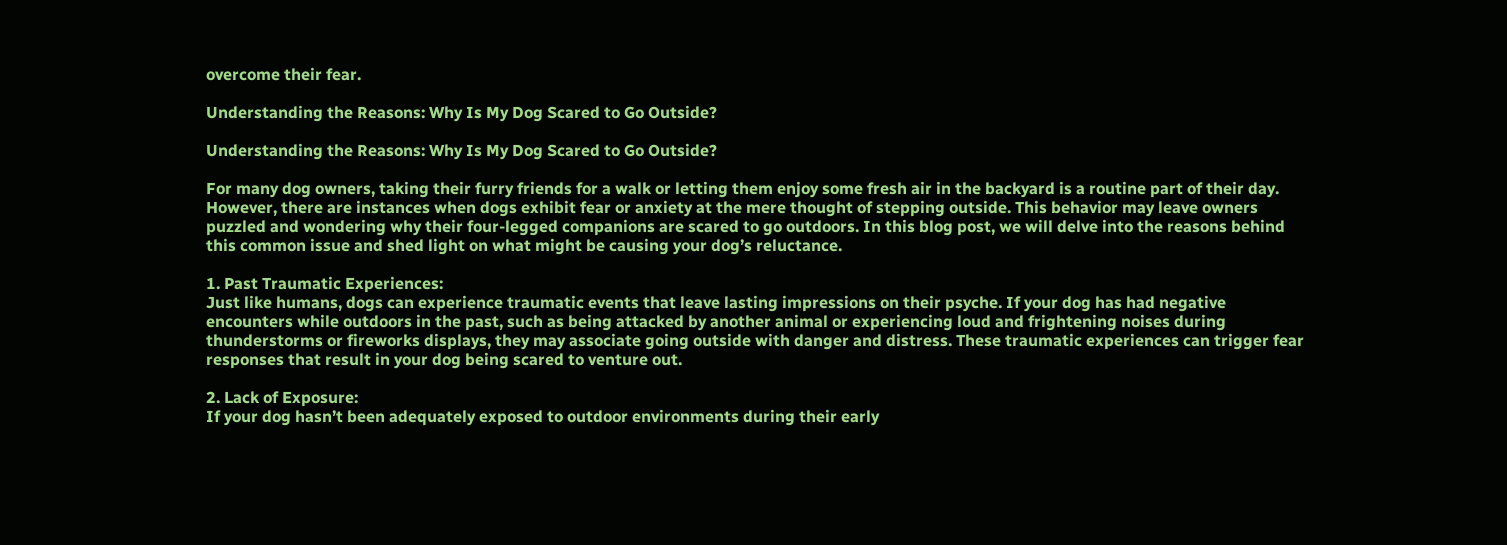overcome their fear.

Understanding the Reasons: Why Is My Dog Scared to Go Outside?

Understanding the Reasons: Why Is My Dog Scared to Go Outside?

For many dog owners, taking their furry friends for a walk or letting them enjoy some fresh air in the backyard is a routine part of their day. However, there are instances when dogs exhibit fear or anxiety at the mere thought of stepping outside. This behavior may leave owners puzzled and wondering why their four-legged companions are scared to go outdoors. In this blog post, we will delve into the reasons behind this common issue and shed light on what might be causing your dog’s reluctance.

1. Past Traumatic Experiences:
Just like humans, dogs can experience traumatic events that leave lasting impressions on their psyche. If your dog has had negative encounters while outdoors in the past, such as being attacked by another animal or experiencing loud and frightening noises during thunderstorms or fireworks displays, they may associate going outside with danger and distress. These traumatic experiences can trigger fear responses that result in your dog being scared to venture out.

2. Lack of Exposure:
If your dog hasn’t been adequately exposed to outdoor environments during their early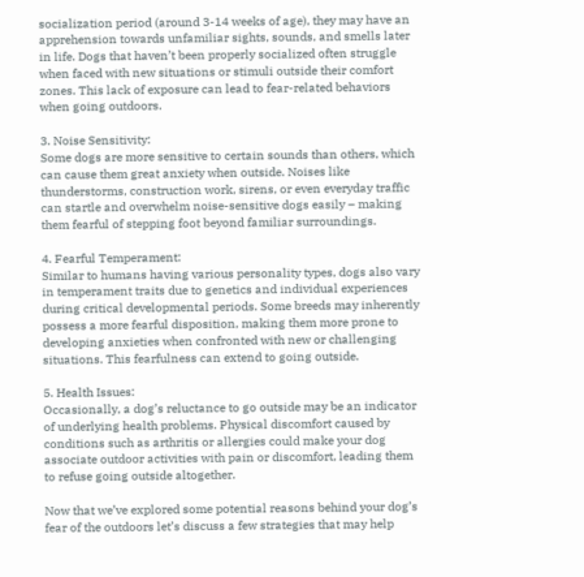socialization period (around 3-14 weeks of age), they may have an apprehension towards unfamiliar sights, sounds, and smells later in life. Dogs that haven’t been properly socialized often struggle when faced with new situations or stimuli outside their comfort zones. This lack of exposure can lead to fear-related behaviors when going outdoors.

3. Noise Sensitivity:
Some dogs are more sensitive to certain sounds than others, which can cause them great anxiety when outside. Noises like thunderstorms, construction work, sirens, or even everyday traffic can startle and overwhelm noise-sensitive dogs easily – making them fearful of stepping foot beyond familiar surroundings.

4. Fearful Temperament:
Similar to humans having various personality types, dogs also vary in temperament traits due to genetics and individual experiences during critical developmental periods. Some breeds may inherently possess a more fearful disposition, making them more prone to developing anxieties when confronted with new or challenging situations. This fearfulness can extend to going outside.

5. Health Issues:
Occasionally, a dog’s reluctance to go outside may be an indicator of underlying health problems. Physical discomfort caused by conditions such as arthritis or allergies could make your dog associate outdoor activities with pain or discomfort, leading them to refuse going outside altogether.

Now that we’ve explored some potential reasons behind your dog’s fear of the outdoors let’s discuss a few strategies that may help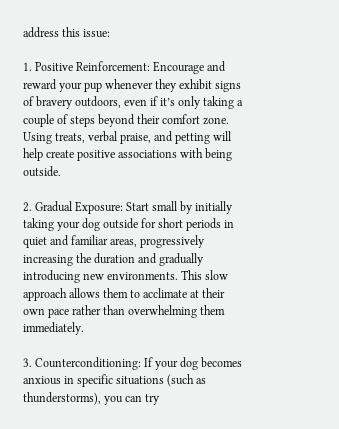address this issue:

1. Positive Reinforcement: Encourage and reward your pup whenever they exhibit signs of bravery outdoors, even if it’s only taking a couple of steps beyond their comfort zone. Using treats, verbal praise, and petting will help create positive associations with being outside.

2. Gradual Exposure: Start small by initially taking your dog outside for short periods in quiet and familiar areas, progressively increasing the duration and gradually introducing new environments. This slow approach allows them to acclimate at their own pace rather than overwhelming them immediately.

3. Counterconditioning: If your dog becomes anxious in specific situations (such as thunderstorms), you can try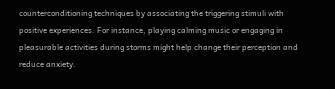counterconditioning techniques by associating the triggering stimuli with positive experiences. For instance, playing calming music or engaging in pleasurable activities during storms might help change their perception and reduce anxiety.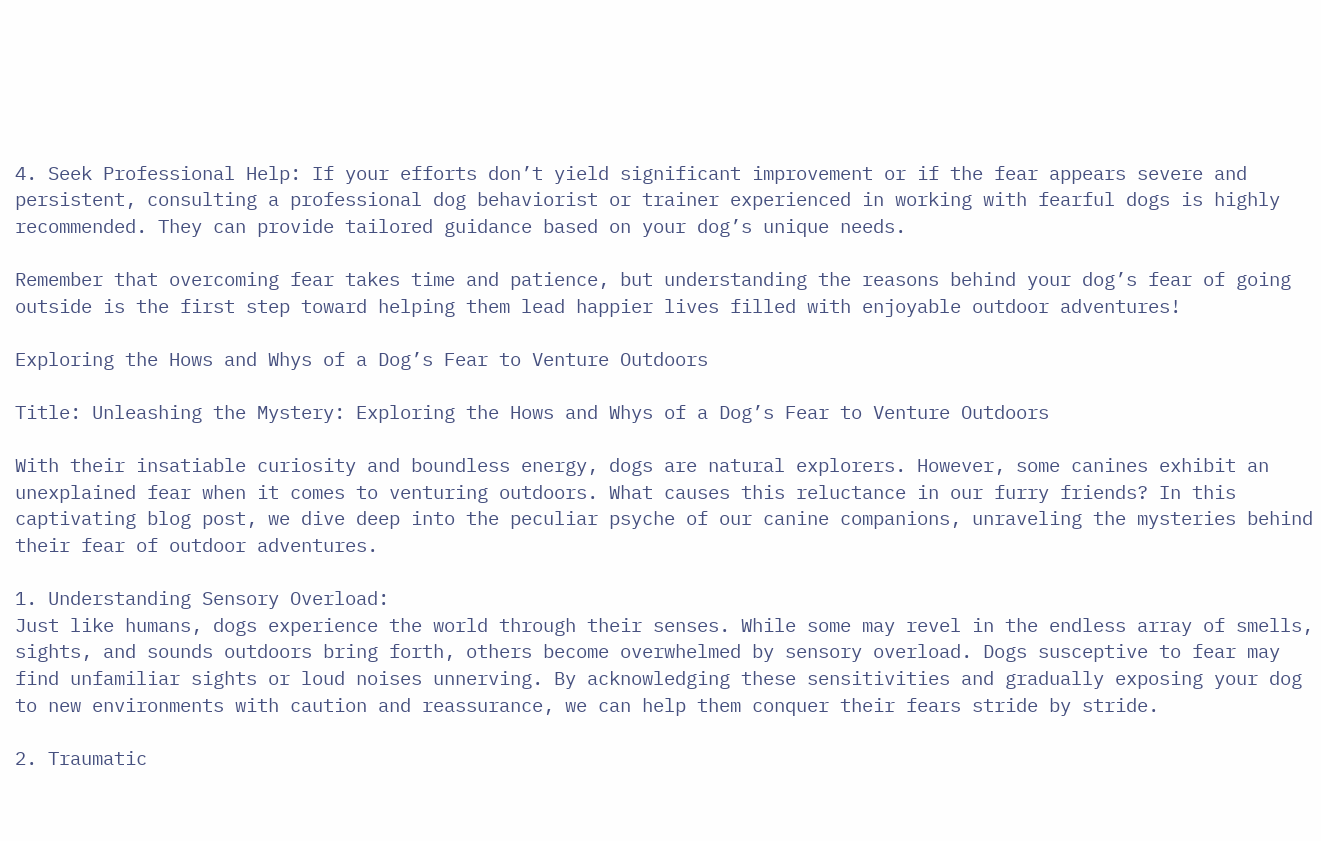4. Seek Professional Help: If your efforts don’t yield significant improvement or if the fear appears severe and persistent, consulting a professional dog behaviorist or trainer experienced in working with fearful dogs is highly recommended. They can provide tailored guidance based on your dog’s unique needs.

Remember that overcoming fear takes time and patience, but understanding the reasons behind your dog’s fear of going outside is the first step toward helping them lead happier lives filled with enjoyable outdoor adventures!

Exploring the Hows and Whys of a Dog’s Fear to Venture Outdoors

Title: Unleashing the Mystery: Exploring the Hows and Whys of a Dog’s Fear to Venture Outdoors

With their insatiable curiosity and boundless energy, dogs are natural explorers. However, some canines exhibit an unexplained fear when it comes to venturing outdoors. What causes this reluctance in our furry friends? In this captivating blog post, we dive deep into the peculiar psyche of our canine companions, unraveling the mysteries behind their fear of outdoor adventures.

1. Understanding Sensory Overload:
Just like humans, dogs experience the world through their senses. While some may revel in the endless array of smells, sights, and sounds outdoors bring forth, others become overwhelmed by sensory overload. Dogs susceptive to fear may find unfamiliar sights or loud noises unnerving. By acknowledging these sensitivities and gradually exposing your dog to new environments with caution and reassurance, we can help them conquer their fears stride by stride.

2. Traumatic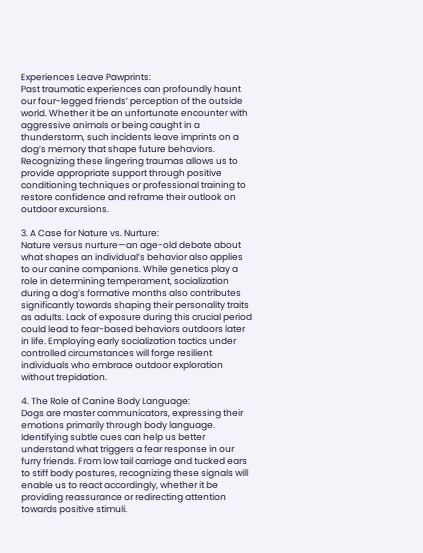Experiences Leave Pawprints:
Past traumatic experiences can profoundly haunt our four-legged friends’ perception of the outside world. Whether it be an unfortunate encounter with aggressive animals or being caught in a thunderstorm, such incidents leave imprints on a dog’s memory that shape future behaviors. Recognizing these lingering traumas allows us to provide appropriate support through positive conditioning techniques or professional training to restore confidence and reframe their outlook on outdoor excursions.

3. A Case for Nature vs. Nurture:
Nature versus nurture—an age-old debate about what shapes an individual’s behavior also applies to our canine companions. While genetics play a role in determining temperament, socialization during a dog’s formative months also contributes significantly towards shaping their personality traits as adults. Lack of exposure during this crucial period could lead to fear-based behaviors outdoors later in life. Employing early socialization tactics under controlled circumstances will forge resilient individuals who embrace outdoor exploration without trepidation.

4. The Role of Canine Body Language:
Dogs are master communicators, expressing their emotions primarily through body language. Identifying subtle cues can help us better understand what triggers a fear response in our furry friends. From low tail carriage and tucked ears to stiff body postures, recognizing these signals will enable us to react accordingly, whether it be providing reassurance or redirecting attention towards positive stimuli.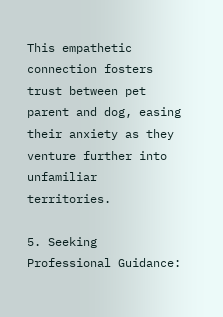This empathetic connection fosters trust between pet parent and dog, easing their anxiety as they venture further into unfamiliar territories.

5. Seeking Professional Guidance: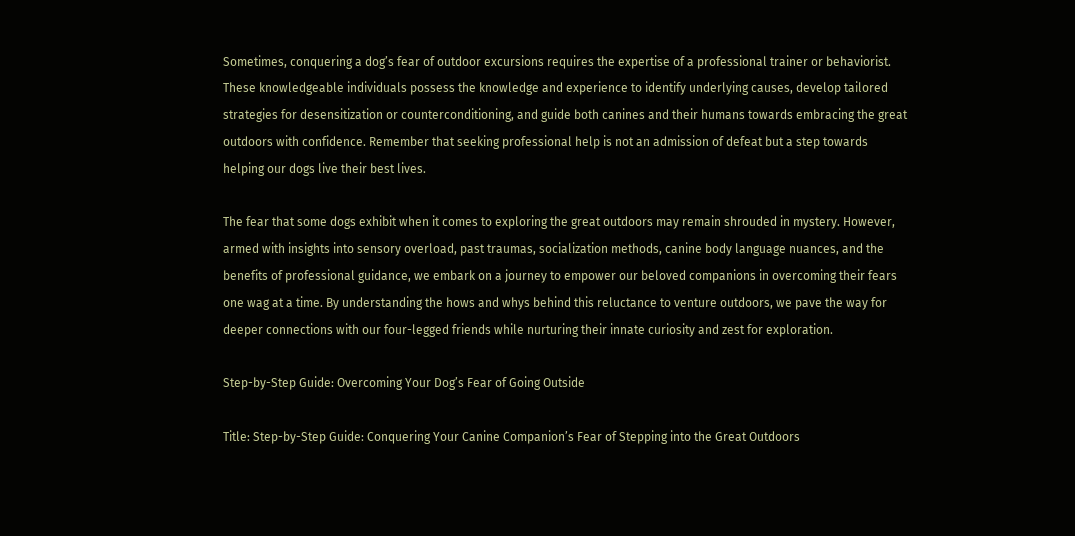Sometimes, conquering a dog’s fear of outdoor excursions requires the expertise of a professional trainer or behaviorist. These knowledgeable individuals possess the knowledge and experience to identify underlying causes, develop tailored strategies for desensitization or counterconditioning, and guide both canines and their humans towards embracing the great outdoors with confidence. Remember that seeking professional help is not an admission of defeat but a step towards helping our dogs live their best lives.

The fear that some dogs exhibit when it comes to exploring the great outdoors may remain shrouded in mystery. However, armed with insights into sensory overload, past traumas, socialization methods, canine body language nuances, and the benefits of professional guidance, we embark on a journey to empower our beloved companions in overcoming their fears one wag at a time. By understanding the hows and whys behind this reluctance to venture outdoors, we pave the way for deeper connections with our four-legged friends while nurturing their innate curiosity and zest for exploration.

Step-by-Step Guide: Overcoming Your Dog’s Fear of Going Outside

Title: Step-by-Step Guide: Conquering Your Canine Companion’s Fear of Stepping into the Great Outdoors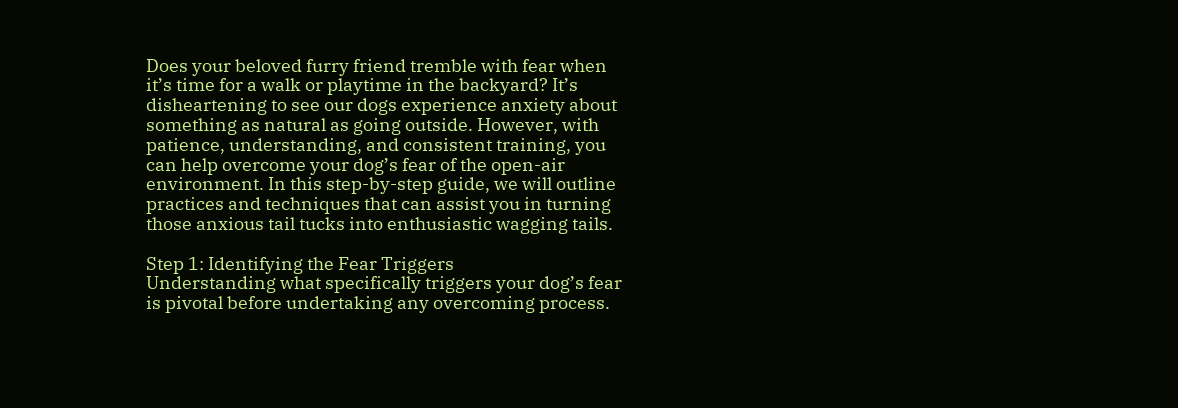Does your beloved furry friend tremble with fear when it’s time for a walk or playtime in the backyard? It’s disheartening to see our dogs experience anxiety about something as natural as going outside. However, with patience, understanding, and consistent training, you can help overcome your dog’s fear of the open-air environment. In this step-by-step guide, we will outline practices and techniques that can assist you in turning those anxious tail tucks into enthusiastic wagging tails.

Step 1: Identifying the Fear Triggers
Understanding what specifically triggers your dog’s fear is pivotal before undertaking any overcoming process.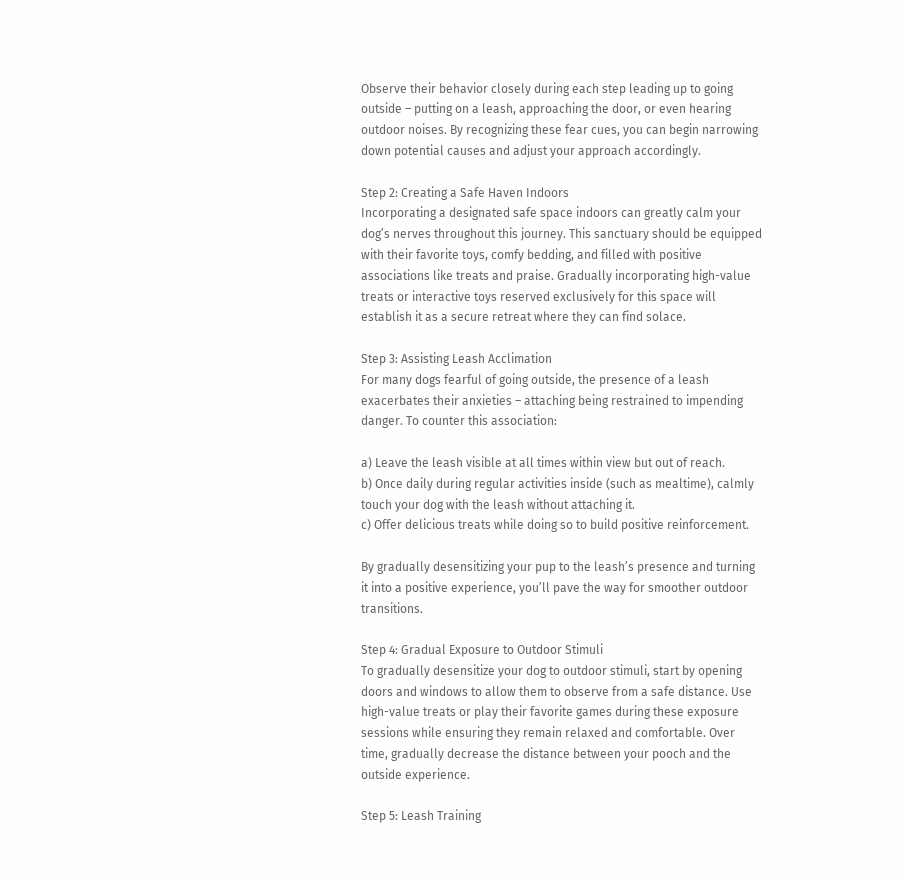Observe their behavior closely during each step leading up to going outside – putting on a leash, approaching the door, or even hearing outdoor noises. By recognizing these fear cues, you can begin narrowing down potential causes and adjust your approach accordingly.

Step 2: Creating a Safe Haven Indoors
Incorporating a designated safe space indoors can greatly calm your dog’s nerves throughout this journey. This sanctuary should be equipped with their favorite toys, comfy bedding, and filled with positive associations like treats and praise. Gradually incorporating high-value treats or interactive toys reserved exclusively for this space will establish it as a secure retreat where they can find solace.

Step 3: Assisting Leash Acclimation
For many dogs fearful of going outside, the presence of a leash exacerbates their anxieties – attaching being restrained to impending danger. To counter this association:

a) Leave the leash visible at all times within view but out of reach.
b) Once daily during regular activities inside (such as mealtime), calmly touch your dog with the leash without attaching it.
c) Offer delicious treats while doing so to build positive reinforcement.

By gradually desensitizing your pup to the leash’s presence and turning it into a positive experience, you’ll pave the way for smoother outdoor transitions.

Step 4: Gradual Exposure to Outdoor Stimuli
To gradually desensitize your dog to outdoor stimuli, start by opening doors and windows to allow them to observe from a safe distance. Use high-value treats or play their favorite games during these exposure sessions while ensuring they remain relaxed and comfortable. Over time, gradually decrease the distance between your pooch and the outside experience.

Step 5: Leash Training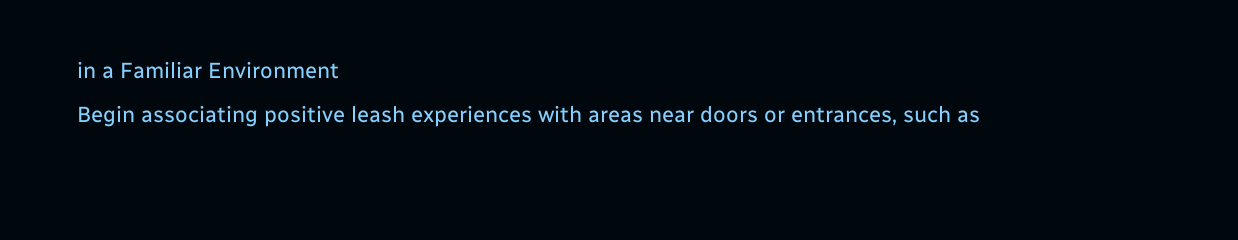in a Familiar Environment
Begin associating positive leash experiences with areas near doors or entrances, such as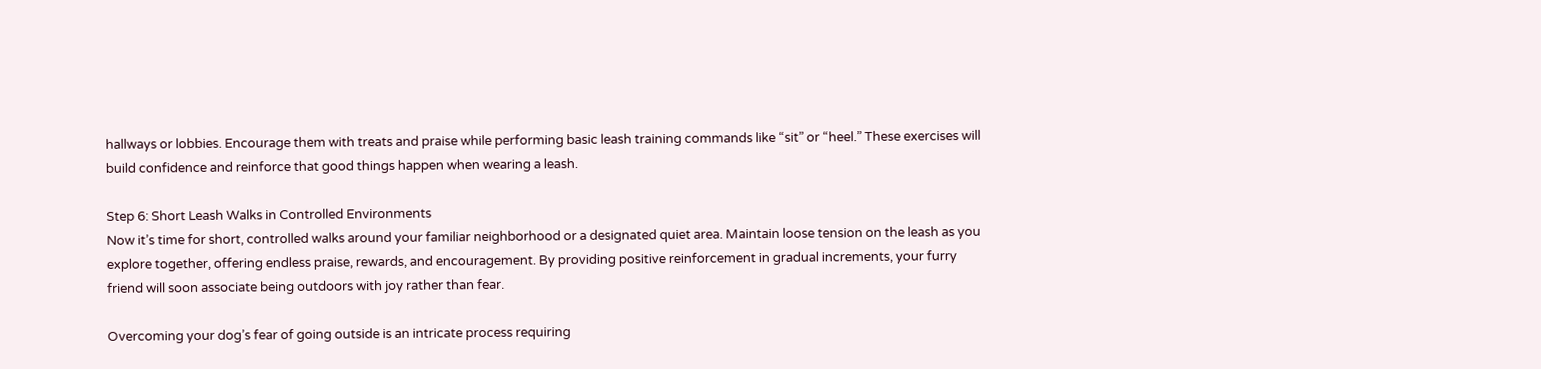hallways or lobbies. Encourage them with treats and praise while performing basic leash training commands like “sit” or “heel.” These exercises will build confidence and reinforce that good things happen when wearing a leash.

Step 6: Short Leash Walks in Controlled Environments
Now it’s time for short, controlled walks around your familiar neighborhood or a designated quiet area. Maintain loose tension on the leash as you explore together, offering endless praise, rewards, and encouragement. By providing positive reinforcement in gradual increments, your furry friend will soon associate being outdoors with joy rather than fear.

Overcoming your dog’s fear of going outside is an intricate process requiring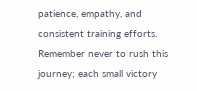patience, empathy, and consistent training efforts. Remember never to rush this journey; each small victory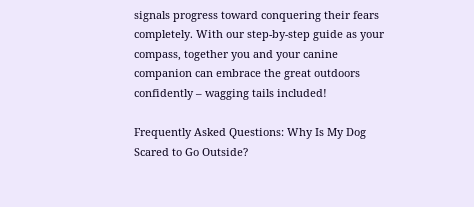signals progress toward conquering their fears completely. With our step-by-step guide as your compass, together you and your canine companion can embrace the great outdoors confidently – wagging tails included!

Frequently Asked Questions: Why Is My Dog Scared to Go Outside?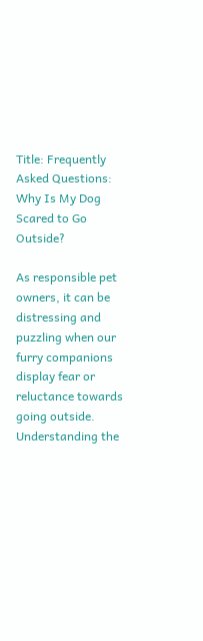Title: Frequently Asked Questions: Why Is My Dog Scared to Go Outside?

As responsible pet owners, it can be distressing and puzzling when our furry companions display fear or reluctance towards going outside. Understanding the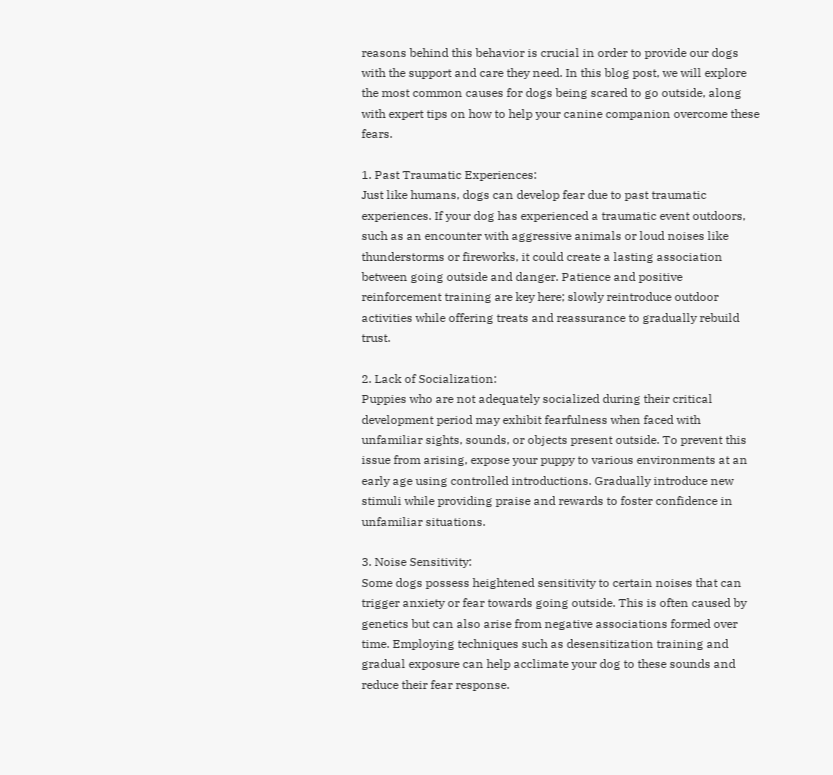reasons behind this behavior is crucial in order to provide our dogs with the support and care they need. In this blog post, we will explore the most common causes for dogs being scared to go outside, along with expert tips on how to help your canine companion overcome these fears.

1. Past Traumatic Experiences:
Just like humans, dogs can develop fear due to past traumatic experiences. If your dog has experienced a traumatic event outdoors, such as an encounter with aggressive animals or loud noises like thunderstorms or fireworks, it could create a lasting association between going outside and danger. Patience and positive reinforcement training are key here; slowly reintroduce outdoor activities while offering treats and reassurance to gradually rebuild trust.

2. Lack of Socialization:
Puppies who are not adequately socialized during their critical development period may exhibit fearfulness when faced with unfamiliar sights, sounds, or objects present outside. To prevent this issue from arising, expose your puppy to various environments at an early age using controlled introductions. Gradually introduce new stimuli while providing praise and rewards to foster confidence in unfamiliar situations.

3. Noise Sensitivity:
Some dogs possess heightened sensitivity to certain noises that can trigger anxiety or fear towards going outside. This is often caused by genetics but can also arise from negative associations formed over time. Employing techniques such as desensitization training and gradual exposure can help acclimate your dog to these sounds and reduce their fear response.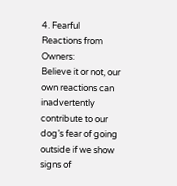4. Fearful Reactions from Owners:
Believe it or not, our own reactions can inadvertently contribute to our dog’s fear of going outside if we show signs of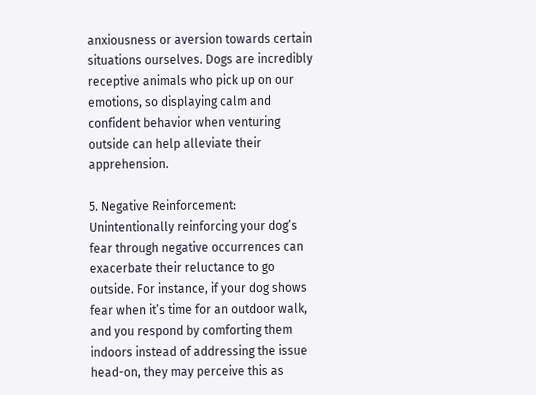anxiousness or aversion towards certain situations ourselves. Dogs are incredibly receptive animals who pick up on our emotions, so displaying calm and confident behavior when venturing outside can help alleviate their apprehension.

5. Negative Reinforcement:
Unintentionally reinforcing your dog’s fear through negative occurrences can exacerbate their reluctance to go outside. For instance, if your dog shows fear when it’s time for an outdoor walk, and you respond by comforting them indoors instead of addressing the issue head-on, they may perceive this as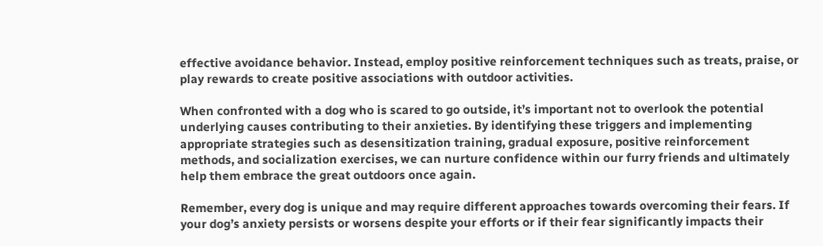effective avoidance behavior. Instead, employ positive reinforcement techniques such as treats, praise, or play rewards to create positive associations with outdoor activities.

When confronted with a dog who is scared to go outside, it’s important not to overlook the potential underlying causes contributing to their anxieties. By identifying these triggers and implementing appropriate strategies such as desensitization training, gradual exposure, positive reinforcement methods, and socialization exercises, we can nurture confidence within our furry friends and ultimately help them embrace the great outdoors once again.

Remember, every dog is unique and may require different approaches towards overcoming their fears. If your dog’s anxiety persists or worsens despite your efforts or if their fear significantly impacts their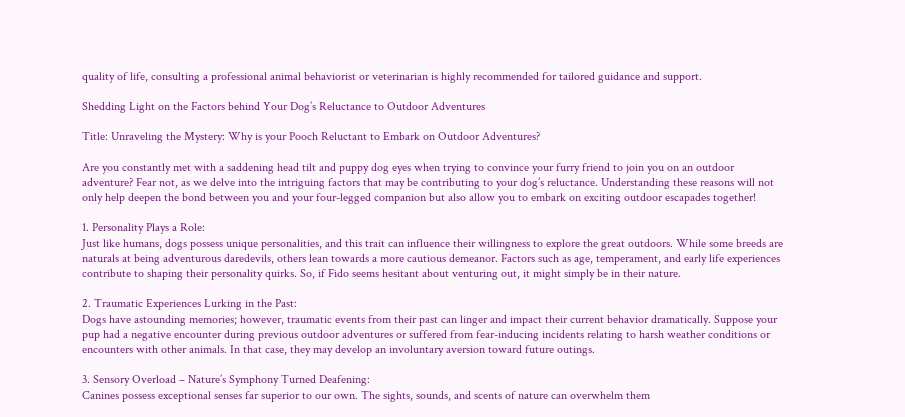quality of life, consulting a professional animal behaviorist or veterinarian is highly recommended for tailored guidance and support.

Shedding Light on the Factors behind Your Dog’s Reluctance to Outdoor Adventures

Title: Unraveling the Mystery: Why is your Pooch Reluctant to Embark on Outdoor Adventures?

Are you constantly met with a saddening head tilt and puppy dog eyes when trying to convince your furry friend to join you on an outdoor adventure? Fear not, as we delve into the intriguing factors that may be contributing to your dog’s reluctance. Understanding these reasons will not only help deepen the bond between you and your four-legged companion but also allow you to embark on exciting outdoor escapades together!

1. Personality Plays a Role:
Just like humans, dogs possess unique personalities, and this trait can influence their willingness to explore the great outdoors. While some breeds are naturals at being adventurous daredevils, others lean towards a more cautious demeanor. Factors such as age, temperament, and early life experiences contribute to shaping their personality quirks. So, if Fido seems hesitant about venturing out, it might simply be in their nature.

2. Traumatic Experiences Lurking in the Past:
Dogs have astounding memories; however, traumatic events from their past can linger and impact their current behavior dramatically. Suppose your pup had a negative encounter during previous outdoor adventures or suffered from fear-inducing incidents relating to harsh weather conditions or encounters with other animals. In that case, they may develop an involuntary aversion toward future outings.

3. Sensory Overload – Nature’s Symphony Turned Deafening:
Canines possess exceptional senses far superior to our own. The sights, sounds, and scents of nature can overwhelm them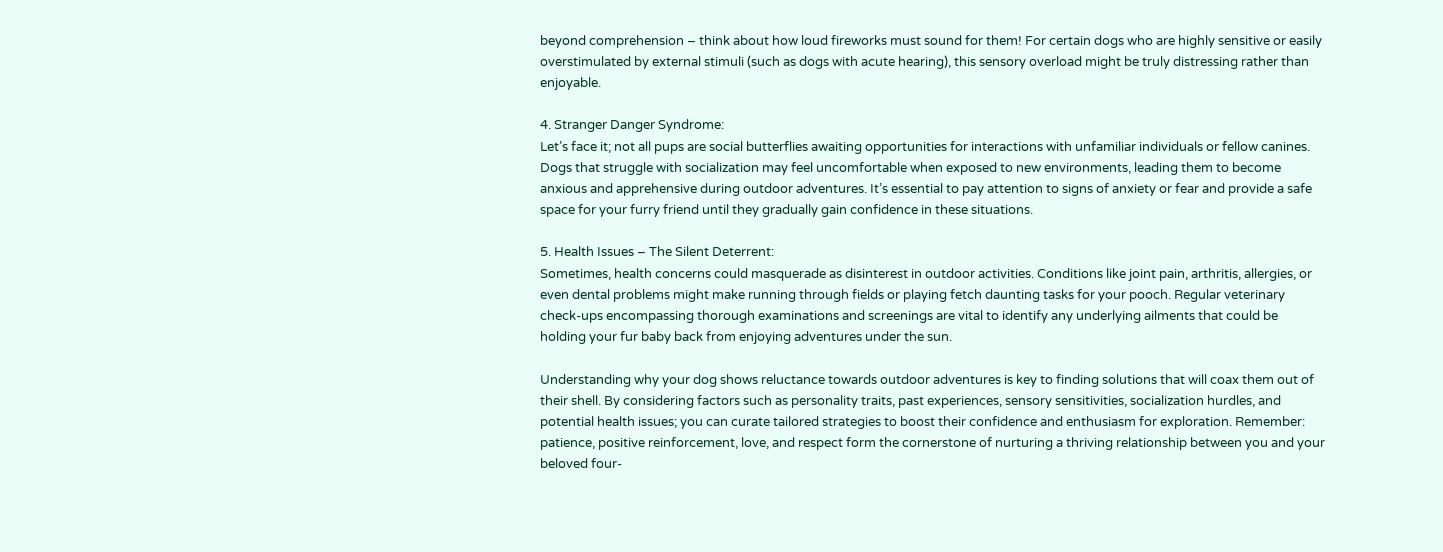beyond comprehension – think about how loud fireworks must sound for them! For certain dogs who are highly sensitive or easily overstimulated by external stimuli (such as dogs with acute hearing), this sensory overload might be truly distressing rather than enjoyable.

4. Stranger Danger Syndrome:
Let’s face it; not all pups are social butterflies awaiting opportunities for interactions with unfamiliar individuals or fellow canines. Dogs that struggle with socialization may feel uncomfortable when exposed to new environments, leading them to become anxious and apprehensive during outdoor adventures. It’s essential to pay attention to signs of anxiety or fear and provide a safe space for your furry friend until they gradually gain confidence in these situations.

5. Health Issues – The Silent Deterrent:
Sometimes, health concerns could masquerade as disinterest in outdoor activities. Conditions like joint pain, arthritis, allergies, or even dental problems might make running through fields or playing fetch daunting tasks for your pooch. Regular veterinary check-ups encompassing thorough examinations and screenings are vital to identify any underlying ailments that could be holding your fur baby back from enjoying adventures under the sun.

Understanding why your dog shows reluctance towards outdoor adventures is key to finding solutions that will coax them out of their shell. By considering factors such as personality traits, past experiences, sensory sensitivities, socialization hurdles, and potential health issues; you can curate tailored strategies to boost their confidence and enthusiasm for exploration. Remember: patience, positive reinforcement, love, and respect form the cornerstone of nurturing a thriving relationship between you and your beloved four-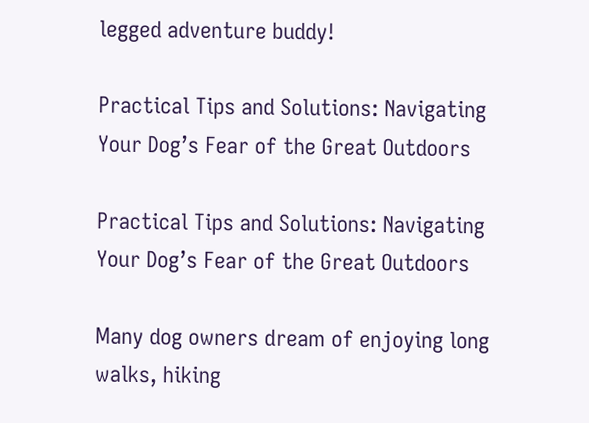legged adventure buddy!

Practical Tips and Solutions: Navigating Your Dog’s Fear of the Great Outdoors

Practical Tips and Solutions: Navigating Your Dog’s Fear of the Great Outdoors

Many dog owners dream of enjoying long walks, hiking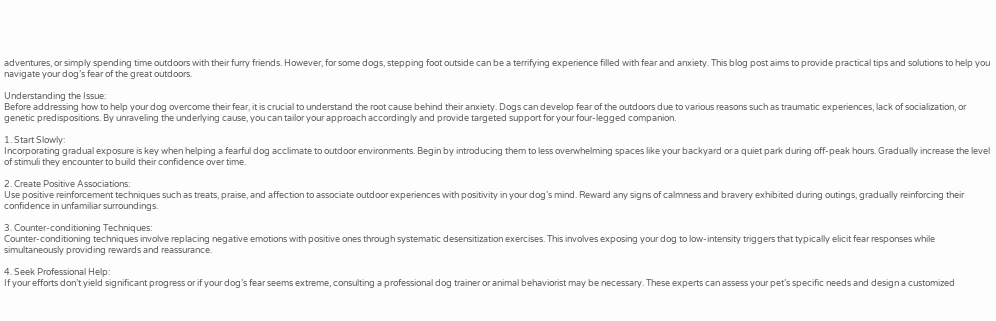adventures, or simply spending time outdoors with their furry friends. However, for some dogs, stepping foot outside can be a terrifying experience filled with fear and anxiety. This blog post aims to provide practical tips and solutions to help you navigate your dog’s fear of the great outdoors.

Understanding the Issue:
Before addressing how to help your dog overcome their fear, it is crucial to understand the root cause behind their anxiety. Dogs can develop fear of the outdoors due to various reasons such as traumatic experiences, lack of socialization, or genetic predispositions. By unraveling the underlying cause, you can tailor your approach accordingly and provide targeted support for your four-legged companion.

1. Start Slowly:
Incorporating gradual exposure is key when helping a fearful dog acclimate to outdoor environments. Begin by introducing them to less overwhelming spaces like your backyard or a quiet park during off-peak hours. Gradually increase the level of stimuli they encounter to build their confidence over time.

2. Create Positive Associations:
Use positive reinforcement techniques such as treats, praise, and affection to associate outdoor experiences with positivity in your dog’s mind. Reward any signs of calmness and bravery exhibited during outings, gradually reinforcing their confidence in unfamiliar surroundings.

3. Counter-conditioning Techniques:
Counter-conditioning techniques involve replacing negative emotions with positive ones through systematic desensitization exercises. This involves exposing your dog to low-intensity triggers that typically elicit fear responses while simultaneously providing rewards and reassurance.

4. Seek Professional Help:
If your efforts don’t yield significant progress or if your dog’s fear seems extreme, consulting a professional dog trainer or animal behaviorist may be necessary. These experts can assess your pet’s specific needs and design a customized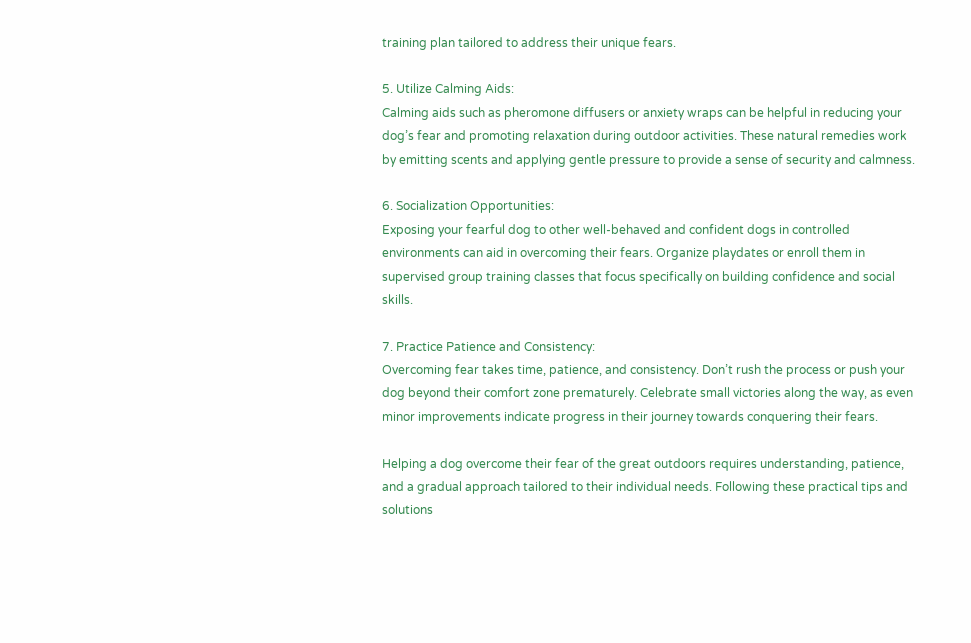training plan tailored to address their unique fears.

5. Utilize Calming Aids:
Calming aids such as pheromone diffusers or anxiety wraps can be helpful in reducing your dog’s fear and promoting relaxation during outdoor activities. These natural remedies work by emitting scents and applying gentle pressure to provide a sense of security and calmness.

6. Socialization Opportunities:
Exposing your fearful dog to other well-behaved and confident dogs in controlled environments can aid in overcoming their fears. Organize playdates or enroll them in supervised group training classes that focus specifically on building confidence and social skills.

7. Practice Patience and Consistency:
Overcoming fear takes time, patience, and consistency. Don’t rush the process or push your dog beyond their comfort zone prematurely. Celebrate small victories along the way, as even minor improvements indicate progress in their journey towards conquering their fears.

Helping a dog overcome their fear of the great outdoors requires understanding, patience, and a gradual approach tailored to their individual needs. Following these practical tips and solutions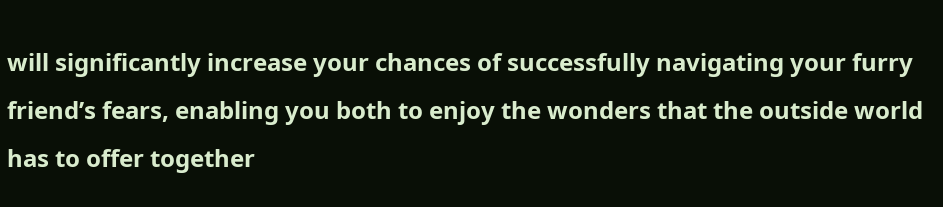will significantly increase your chances of successfully navigating your furry friend’s fears, enabling you both to enjoy the wonders that the outside world has to offer together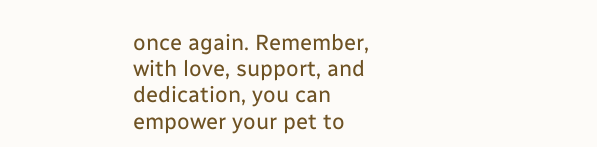once again. Remember, with love, support, and dedication, you can empower your pet to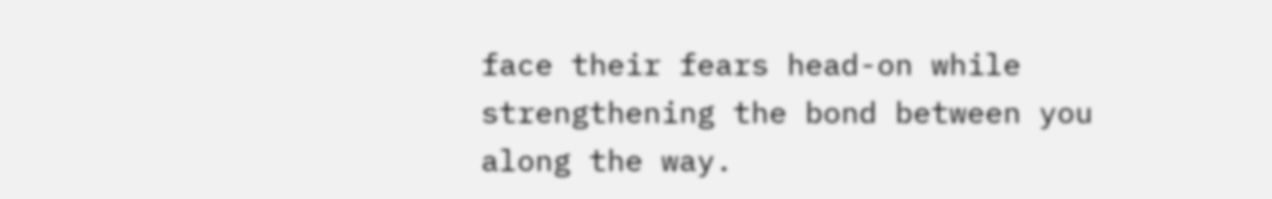face their fears head-on while strengthening the bond between you along the way.